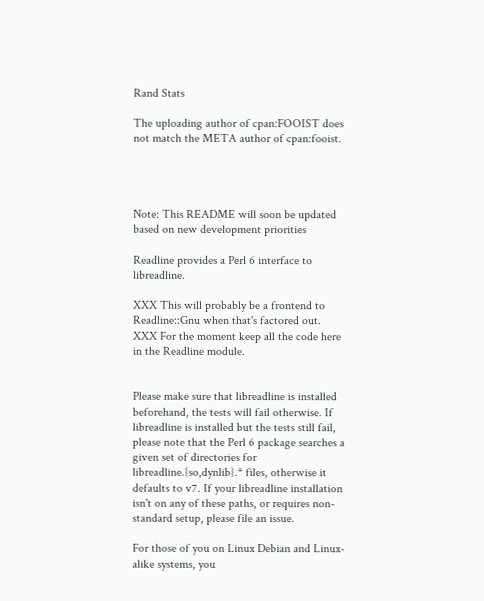Rand Stats

The uploading author of cpan:FOOIST does not match the META author of cpan:fooist.




Note: This README will soon be updated based on new development priorities

Readline provides a Perl 6 interface to libreadline.

XXX This will probably be a frontend to Readline::Gnu when that's factored out. XXX For the moment keep all the code here in the Readline module.


Please make sure that libreadline is installed beforehand, the tests will fail otherwise. If libreadline is installed but the tests still fail, please note that the Perl 6 package searches a given set of directories for libreadline.{so,dynlib}.* files, otherwise it defaults to v7. If your libreadline installation isn't on any of these paths, or requires non-standard setup, please file an issue.

For those of you on Linux Debian and Linux-alike systems, you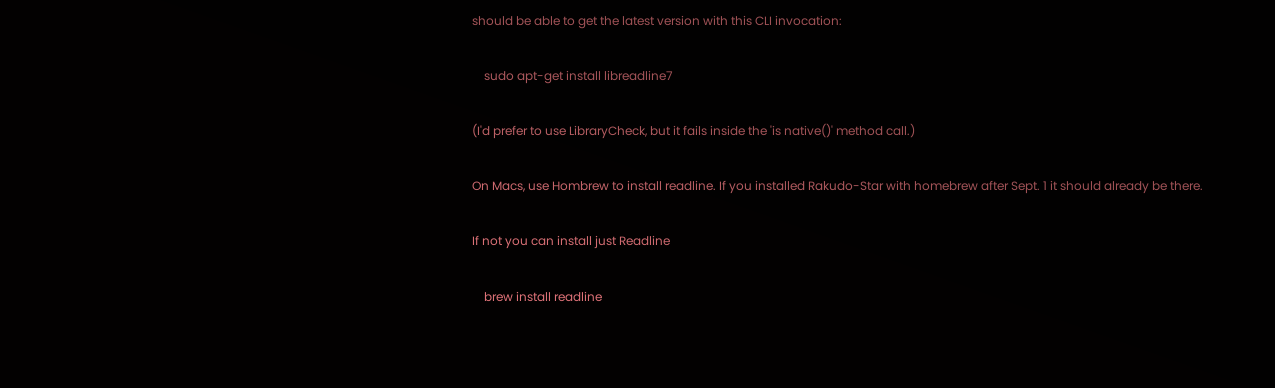should be able to get the latest version with this CLI invocation:

    sudo apt-get install libreadline7

(I'd prefer to use LibraryCheck, but it fails inside the 'is native()' method call.)

On Macs, use Hombrew to install readline. If you installed Rakudo-Star with homebrew after Sept. 1 it should already be there.

If not you can install just Readline

    brew install readline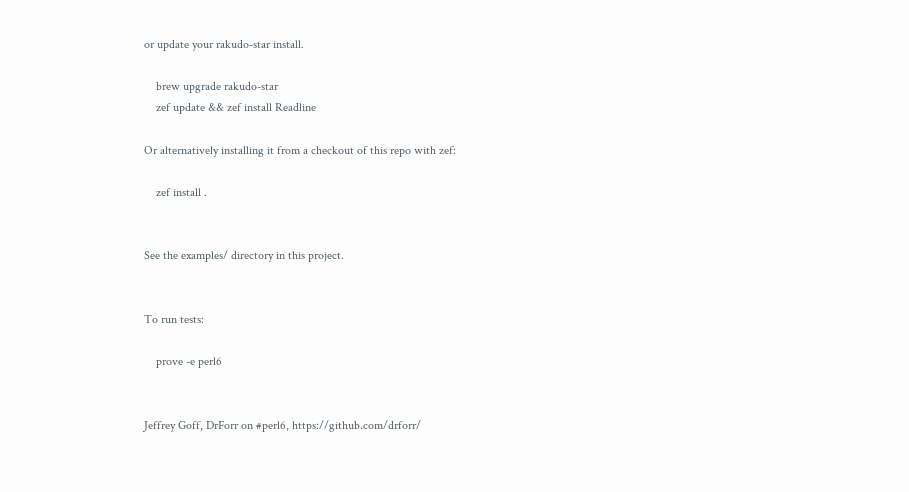or update your rakudo-star install.

    brew upgrade rakudo-star
    zef update && zef install Readline

Or alternatively installing it from a checkout of this repo with zef:

    zef install .


See the examples/ directory in this project.


To run tests:

    prove -e perl6


Jeffrey Goff, DrForr on #perl6, https://github.com/drforr/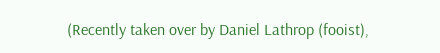(Recently taken over by Daniel Lathrop (fooist),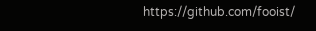https://github.com/fooist/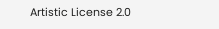Artistic License 2.0